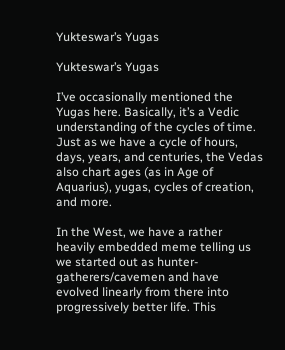Yukteswar’s Yugas

Yukteswar’s Yugas

I’ve occasionally mentioned the Yugas here. Basically, it’s a Vedic understanding of the cycles of time. Just as we have a cycle of hours, days, years, and centuries, the Vedas also chart ages (as in Age of Aquarius), yugas, cycles of creation, and more.

In the West, we have a rather heavily embedded meme telling us we started out as hunter-gatherers/cavemen and have evolved linearly from there into progressively better life. This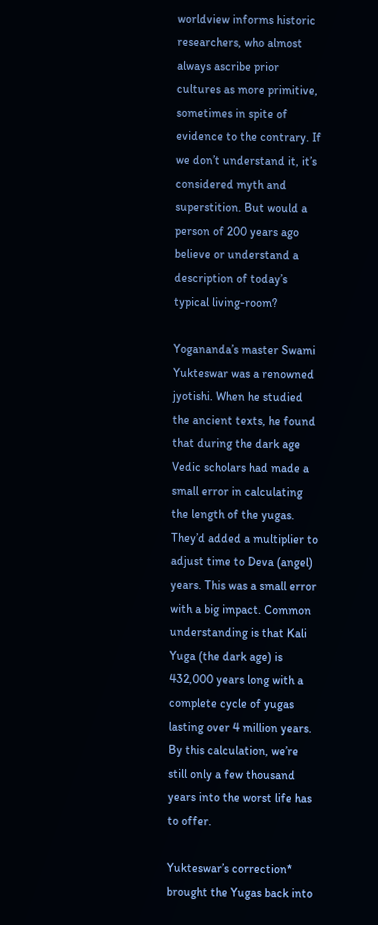worldview informs historic researchers, who almost always ascribe prior cultures as more primitive, sometimes in spite of evidence to the contrary. If we don’t understand it, it’s considered myth and superstition. But would a person of 200 years ago believe or understand a description of today’s typical living-room?

Yogananda’s master Swami Yukteswar was a renowned jyotishi. When he studied the ancient texts, he found that during the dark age Vedic scholars had made a small error in calculating the length of the yugas. They’d added a multiplier to adjust time to Deva (angel) years. This was a small error with a big impact. Common understanding is that Kali Yuga (the dark age) is 432,000 years long with a complete cycle of yugas lasting over 4 million years. By this calculation, we’re still only a few thousand years into the worst life has to offer.

Yukteswar’s correction* brought the Yugas back into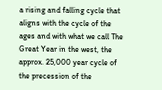a rising and falling cycle that aligns with the cycle of the ages and with what we call The Great Year in the west, the approx. 25,000 year cycle of the precession of the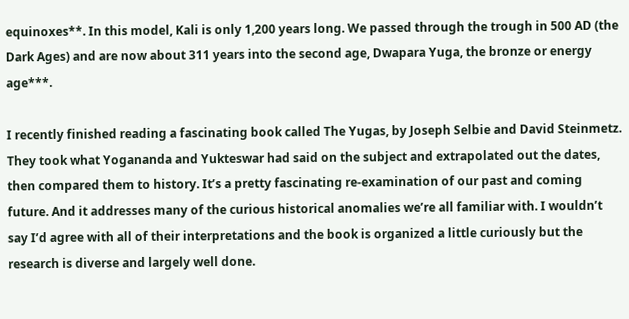equinoxes**. In this model, Kali is only 1,200 years long. We passed through the trough in 500 AD (the Dark Ages) and are now about 311 years into the second age, Dwapara Yuga, the bronze or energy age***.

I recently finished reading a fascinating book called The Yugas, by Joseph Selbie and David Steinmetz. They took what Yogananda and Yukteswar had said on the subject and extrapolated out the dates, then compared them to history. It’s a pretty fascinating re-examination of our past and coming future. And it addresses many of the curious historical anomalies we’re all familiar with. I wouldn’t say I’d agree with all of their interpretations and the book is organized a little curiously but the research is diverse and largely well done.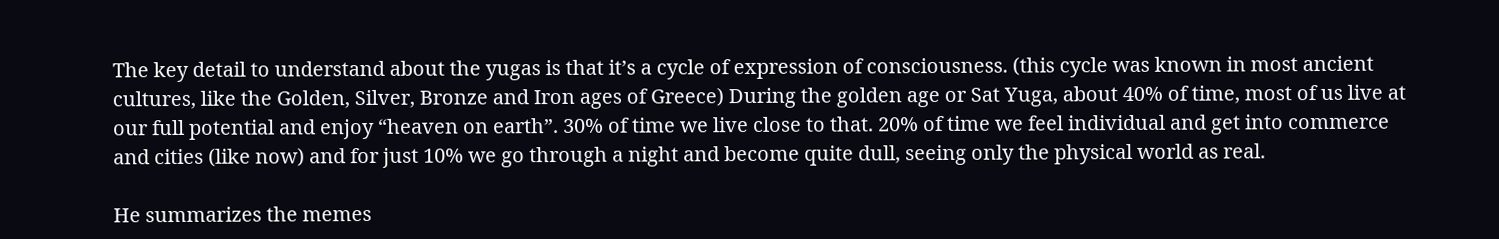The key detail to understand about the yugas is that it’s a cycle of expression of consciousness. (this cycle was known in most ancient cultures, like the Golden, Silver, Bronze and Iron ages of Greece) During the golden age or Sat Yuga, about 40% of time, most of us live at our full potential and enjoy “heaven on earth”. 30% of time we live close to that. 20% of time we feel individual and get into commerce and cities (like now) and for just 10% we go through a night and become quite dull, seeing only the physical world as real.

He summarizes the memes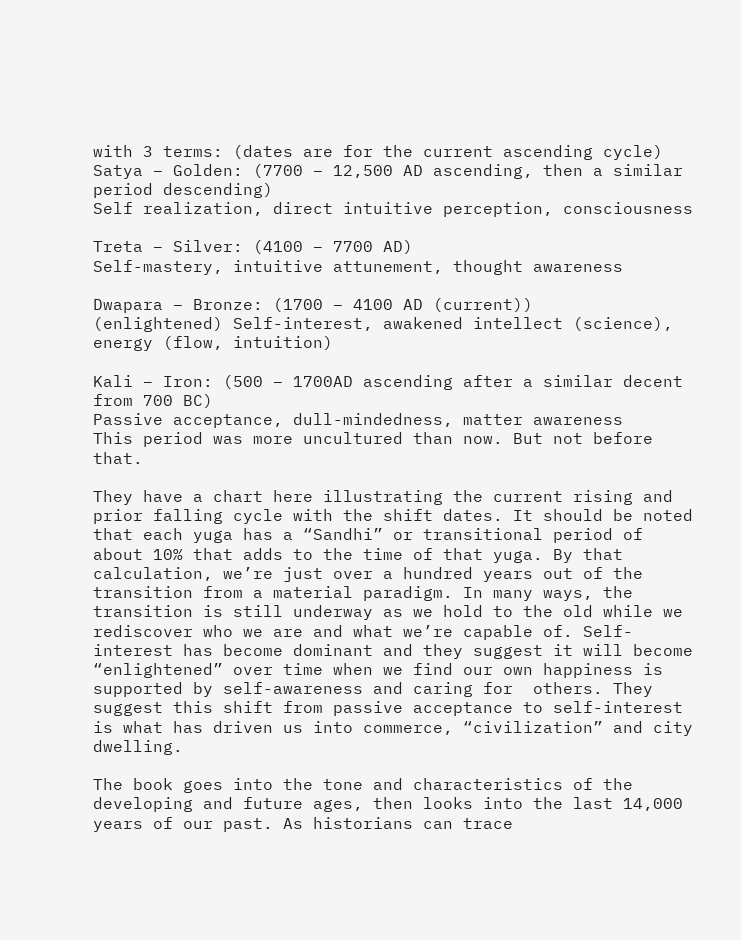with 3 terms: (dates are for the current ascending cycle)
Satya – Golden: (7700 – 12,500 AD ascending, then a similar period descending)
Self realization, direct intuitive perception, consciousness

Treta – Silver: (4100 – 7700 AD)
Self-mastery, intuitive attunement, thought awareness

Dwapara – Bronze: (1700 – 4100 AD (current))
(enlightened) Self-interest, awakened intellect (science), energy (flow, intuition)

Kali – Iron: (500 – 1700AD ascending after a similar decent from 700 BC)
Passive acceptance, dull-mindedness, matter awareness
This period was more uncultured than now. But not before that.

They have a chart here illustrating the current rising and prior falling cycle with the shift dates. It should be noted that each yuga has a “Sandhi” or transitional period of about 10% that adds to the time of that yuga. By that calculation, we’re just over a hundred years out of the transition from a material paradigm. In many ways, the transition is still underway as we hold to the old while we rediscover who we are and what we’re capable of. Self-interest has become dominant and they suggest it will become  “enlightened” over time when we find our own happiness is supported by self-awareness and caring for  others. They suggest this shift from passive acceptance to self-interest is what has driven us into commerce, “civilization” and city dwelling.

The book goes into the tone and characteristics of the developing and future ages, then looks into the last 14,000 years of our past. As historians can trace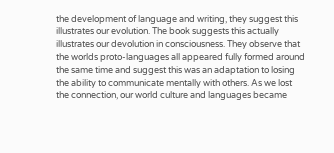the development of language and writing, they suggest this illustrates our evolution. The book suggests this actually illustrates our devolution in consciousness. They observe that the worlds proto-languages all appeared fully formed around the same time and suggest this was an adaptation to losing the ability to communicate mentally with others. As we lost the connection, our world culture and languages became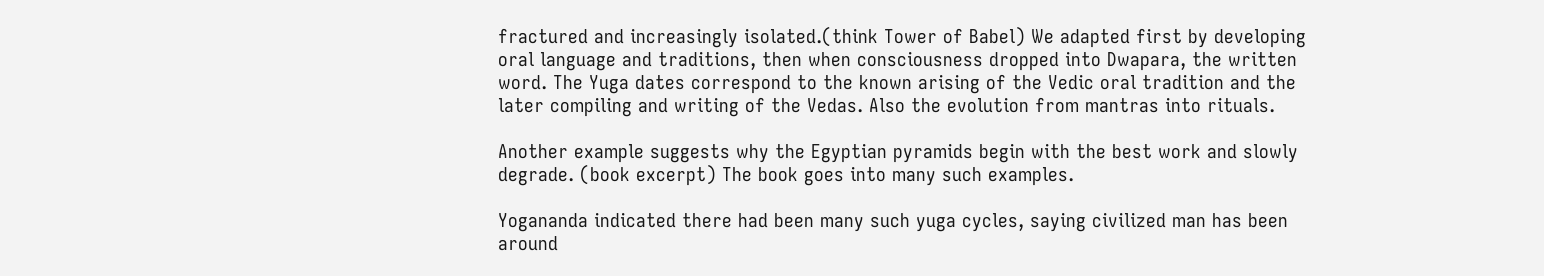fractured and increasingly isolated.(think Tower of Babel) We adapted first by developing oral language and traditions, then when consciousness dropped into Dwapara, the written word. The Yuga dates correspond to the known arising of the Vedic oral tradition and the later compiling and writing of the Vedas. Also the evolution from mantras into rituals.

Another example suggests why the Egyptian pyramids begin with the best work and slowly degrade. (book excerpt) The book goes into many such examples.

Yogananda indicated there had been many such yuga cycles, saying civilized man has been around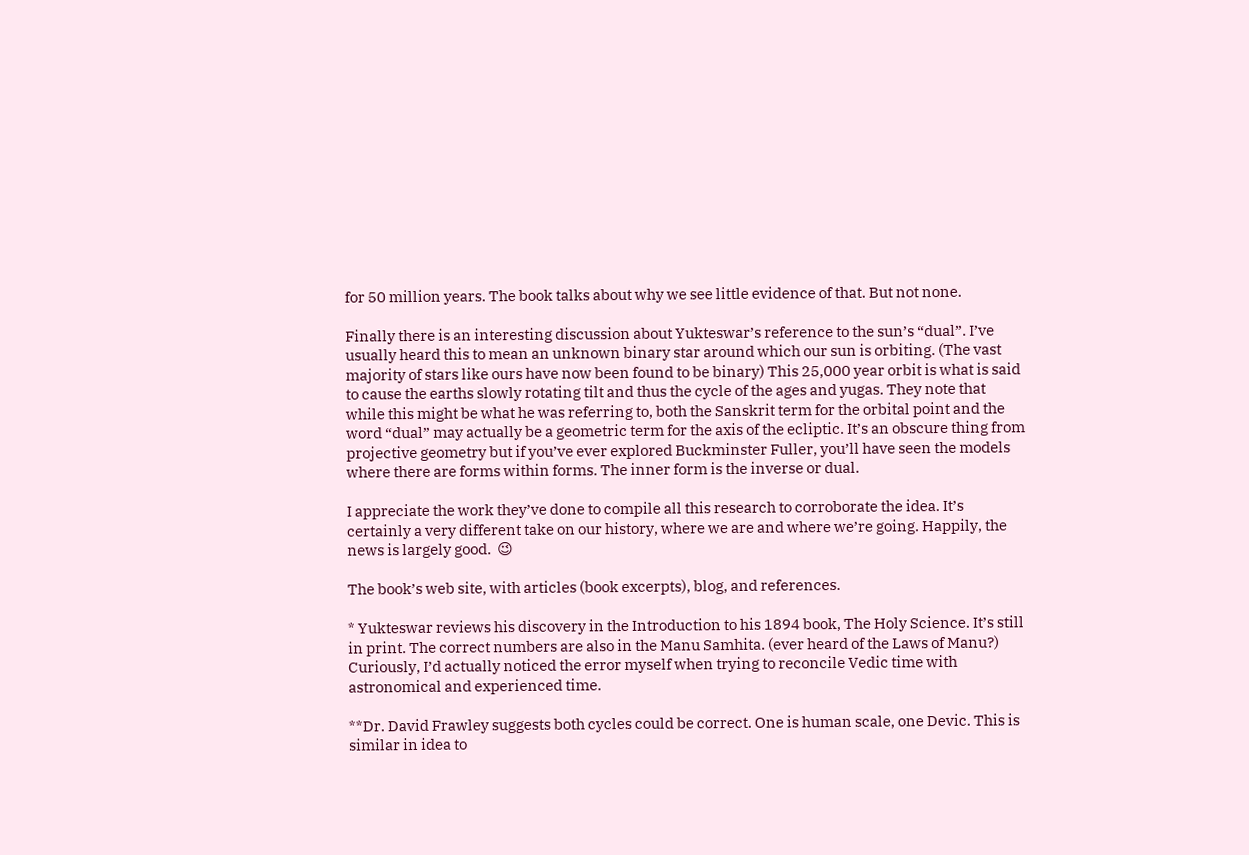for 50 million years. The book talks about why we see little evidence of that. But not none.

Finally there is an interesting discussion about Yukteswar’s reference to the sun’s “dual”. I’ve usually heard this to mean an unknown binary star around which our sun is orbiting. (The vast majority of stars like ours have now been found to be binary) This 25,000 year orbit is what is said to cause the earths slowly rotating tilt and thus the cycle of the ages and yugas. They note that while this might be what he was referring to, both the Sanskrit term for the orbital point and the word “dual” may actually be a geometric term for the axis of the ecliptic. It’s an obscure thing from projective geometry but if you’ve ever explored Buckminster Fuller, you’ll have seen the models where there are forms within forms. The inner form is the inverse or dual.

I appreciate the work they’ve done to compile all this research to corroborate the idea. It’s certainly a very different take on our history, where we are and where we’re going. Happily, the news is largely good.  😉

The book’s web site, with articles (book excerpts), blog, and references.

* Yukteswar reviews his discovery in the Introduction to his 1894 book, The Holy Science. It’s still in print. The correct numbers are also in the Manu Samhita. (ever heard of the Laws of Manu?)
Curiously, I’d actually noticed the error myself when trying to reconcile Vedic time with astronomical and experienced time.

**Dr. David Frawley suggests both cycles could be correct. One is human scale, one Devic. This is similar in idea to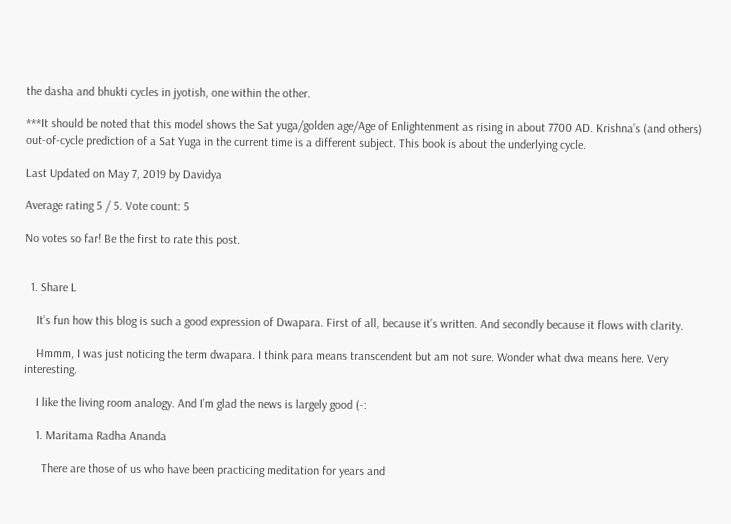the dasha and bhukti cycles in jyotish, one within the other.

***It should be noted that this model shows the Sat yuga/golden age/Age of Enlightenment as rising in about 7700 AD. Krishna’s (and others) out-of-cycle prediction of a Sat Yuga in the current time is a different subject. This book is about the underlying cycle.

Last Updated on May 7, 2019 by Davidya

Average rating 5 / 5. Vote count: 5

No votes so far! Be the first to rate this post.


  1. Share L

    It’s fun how this blog is such a good expression of Dwapara. First of all, because it’s written. And secondly because it flows with clarity.

    Hmmm, I was just noticing the term dwapara. I think para means transcendent but am not sure. Wonder what dwa means here. Very interesting.

    I like the living room analogy. And I’m glad the news is largely good (-:

    1. Maritama Radha Ananda

      There are those of us who have been practicing meditation for years and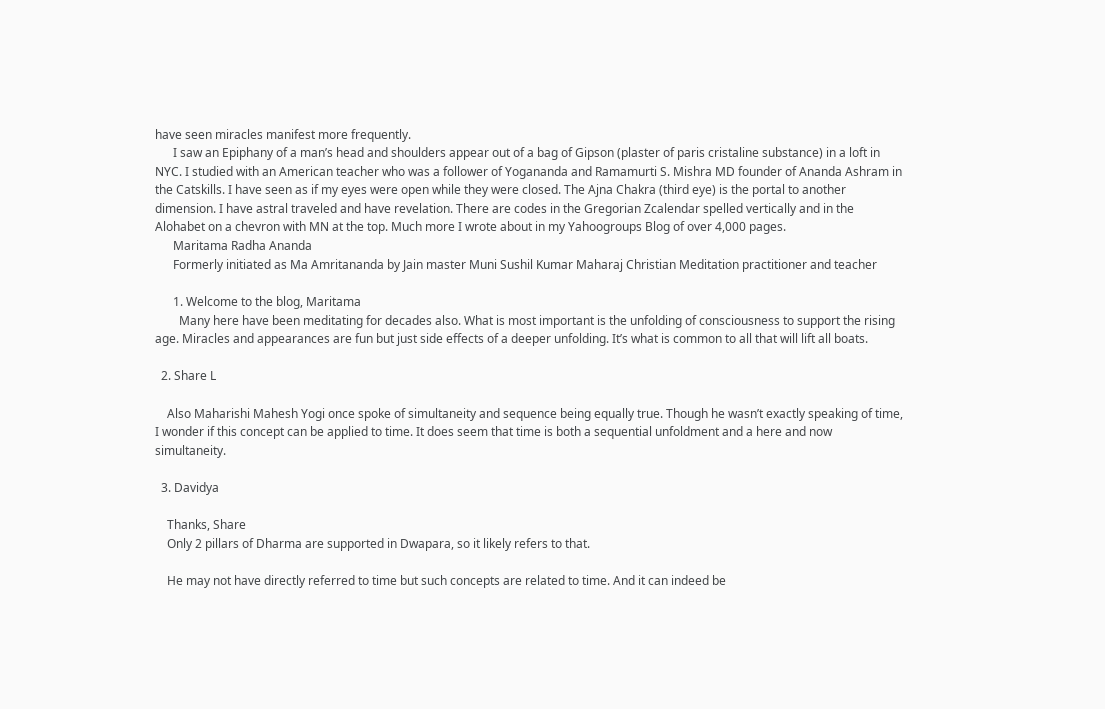have seen miracles manifest more frequently.
      I saw an Epiphany of a man’s head and shoulders appear out of a bag of Gipson (plaster of paris cristaline substance) in a loft in NYC. I studied with an American teacher who was a follower of Yogananda and Ramamurti S. Mishra MD founder of Ananda Ashram in the Catskills. I have seen as if my eyes were open while they were closed. The Ajna Chakra (third eye) is the portal to another dimension. I have astral traveled and have revelation. There are codes in the Gregorian Zcalendar spelled vertically and in the Alohabet on a chevron with MN at the top. Much more I wrote about in my Yahoogroups Blog of over 4,000 pages.
      Maritama Radha Ananda
      Formerly initiated as Ma Amritananda by Jain master Muni Sushil Kumar Maharaj Christian Meditation practitioner and teacher

      1. Welcome to the blog, Maritama
        Many here have been meditating for decades also. What is most important is the unfolding of consciousness to support the rising age. Miracles and appearances are fun but just side effects of a deeper unfolding. It’s what is common to all that will lift all boats.

  2. Share L

    Also Maharishi Mahesh Yogi once spoke of simultaneity and sequence being equally true. Though he wasn’t exactly speaking of time, I wonder if this concept can be applied to time. It does seem that time is both a sequential unfoldment and a here and now simultaneity.

  3. Davidya

    Thanks, Share
    Only 2 pillars of Dharma are supported in Dwapara, so it likely refers to that.

    He may not have directly referred to time but such concepts are related to time. And it can indeed be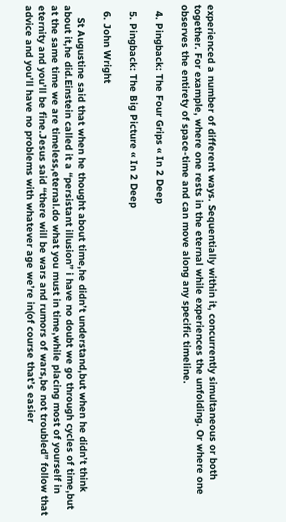experienced a number of different ways. Sequentially within it, concurrently simultaneous or both together. For example, where one rests in the eternal while experiences the unfolding. Or where one observes the entirety of space-time and can move along any specific timeline.

  4. Pingback: The Four Grips « In 2 Deep

  5. Pingback: The Big Picture « In 2 Deep

  6. John Wright

    St Augustine said that when he thought about time,he didn’t understand,but when he didn’t think about it,he did.Einstein called it a “persistant illusion” i have no doubt we go through cycles of time,but at the same time we are timeless,eternal.do what you must in time,while placing most of yourself in eternity and you’ll be fine.Jesus said “there will be wars and rumors of wars,be not troubled” follow that advice and you’ll have no problems with whatever age we’re in(of course that’s easier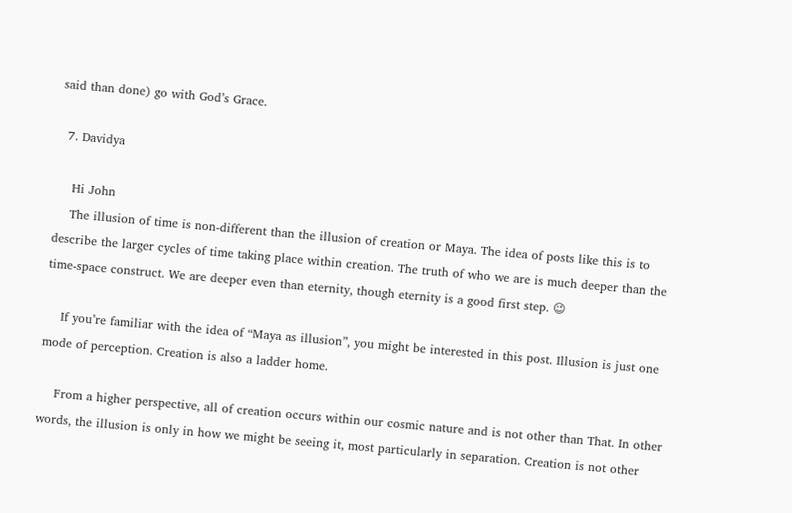said than done) go with God’s Grace.

  7. Davidya

    Hi John
    The illusion of time is non-different than the illusion of creation or Maya. The idea of posts like this is to describe the larger cycles of time taking place within creation. The truth of who we are is much deeper than the time-space construct. We are deeper even than eternity, though eternity is a good first step. 😉

    If you’re familiar with the idea of “Maya as illusion”, you might be interested in this post. Illusion is just one mode of perception. Creation is also a ladder home.

    From a higher perspective, all of creation occurs within our cosmic nature and is not other than That. In other words, the illusion is only in how we might be seeing it, most particularly in separation. Creation is not other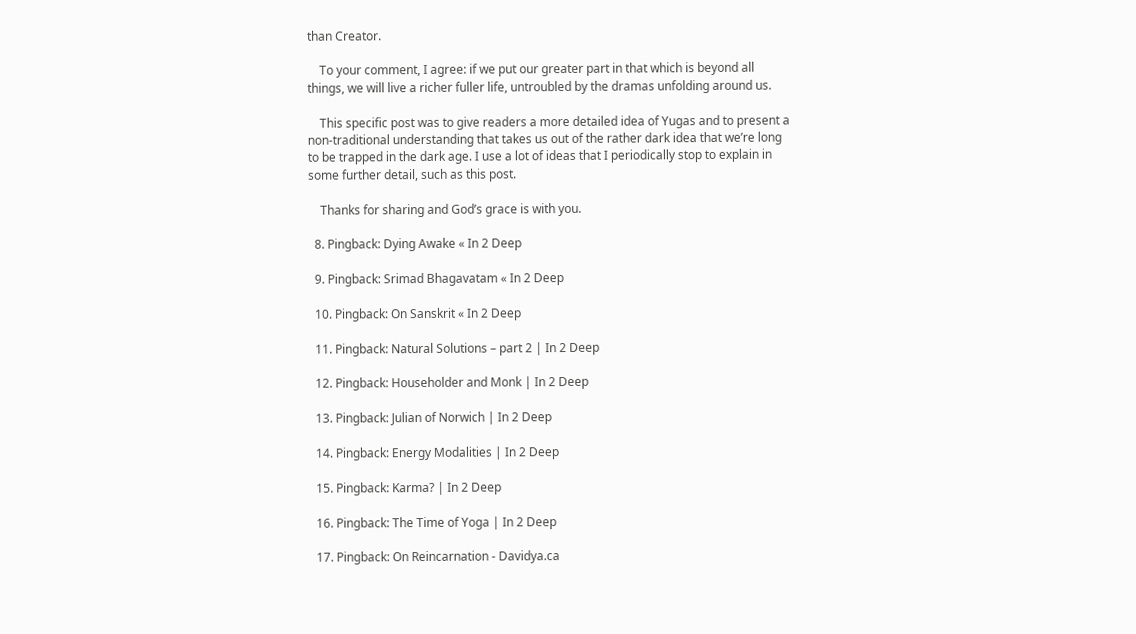than Creator.

    To your comment, I agree: if we put our greater part in that which is beyond all things, we will live a richer fuller life, untroubled by the dramas unfolding around us.

    This specific post was to give readers a more detailed idea of Yugas and to present a non-traditional understanding that takes us out of the rather dark idea that we’re long to be trapped in the dark age. I use a lot of ideas that I periodically stop to explain in some further detail, such as this post.

    Thanks for sharing and God’s grace is with you.

  8. Pingback: Dying Awake « In 2 Deep

  9. Pingback: Srimad Bhagavatam « In 2 Deep

  10. Pingback: On Sanskrit « In 2 Deep

  11. Pingback: Natural Solutions – part 2 | In 2 Deep

  12. Pingback: Householder and Monk | In 2 Deep

  13. Pingback: Julian of Norwich | In 2 Deep

  14. Pingback: Energy Modalities | In 2 Deep

  15. Pingback: Karma? | In 2 Deep

  16. Pingback: The Time of Yoga | In 2 Deep

  17. Pingback: On Reincarnation - Davidya.ca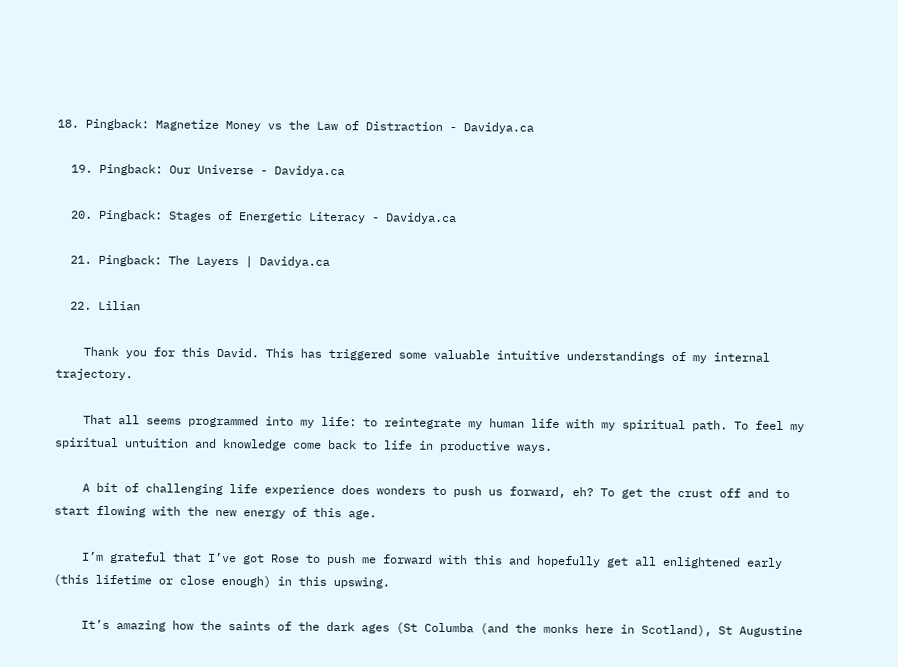18. Pingback: Magnetize Money vs the Law of Distraction - Davidya.ca

  19. Pingback: Our Universe - Davidya.ca

  20. Pingback: Stages of Energetic Literacy - Davidya.ca

  21. Pingback: The Layers | Davidya.ca

  22. Lilian

    Thank you for this David. This has triggered some valuable intuitive understandings of my internal trajectory.

    That all seems programmed into my life: to reintegrate my human life with my spiritual path. To feel my spiritual untuition and knowledge come back to life in productive ways.

    A bit of challenging life experience does wonders to push us forward, eh? To get the crust off and to start flowing with the new energy of this age.

    I’m grateful that I’ve got Rose to push me forward with this and hopefully get all enlightened early (this lifetime or close enough) in this upswing.

    It’s amazing how the saints of the dark ages (St Columba (and the monks here in Scotland), St Augustine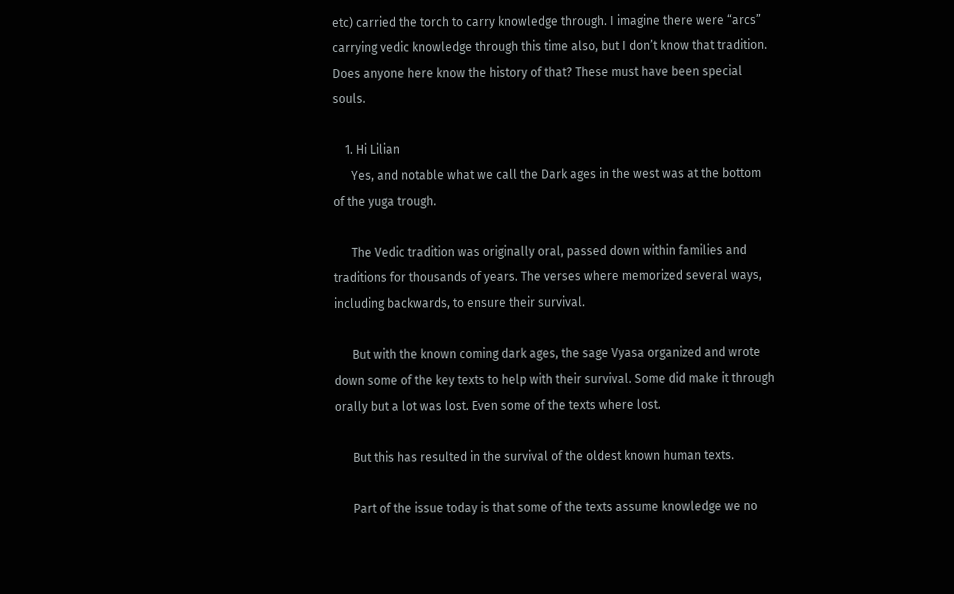etc) carried the torch to carry knowledge through. I imagine there were “arcs” carrying vedic knowledge through this time also, but I don’t know that tradition. Does anyone here know the history of that? These must have been special souls.

    1. Hi Lilian
      Yes, and notable what we call the Dark ages in the west was at the bottom of the yuga trough.

      The Vedic tradition was originally oral, passed down within families and traditions for thousands of years. The verses where memorized several ways, including backwards, to ensure their survival.

      But with the known coming dark ages, the sage Vyasa organized and wrote down some of the key texts to help with their survival. Some did make it through orally but a lot was lost. Even some of the texts where lost.

      But this has resulted in the survival of the oldest known human texts.

      Part of the issue today is that some of the texts assume knowledge we no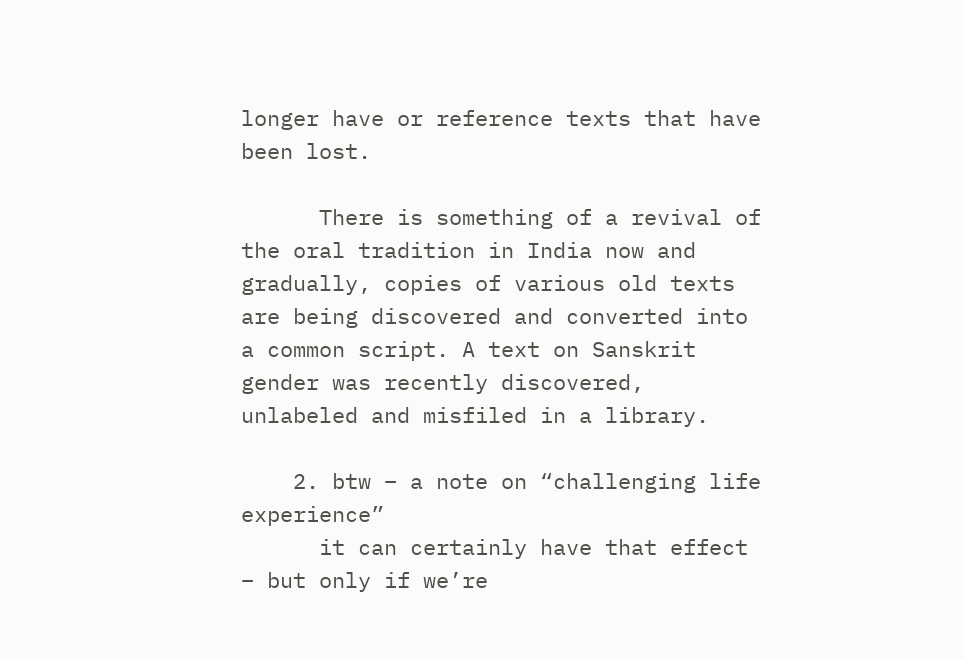longer have or reference texts that have been lost.

      There is something of a revival of the oral tradition in India now and gradually, copies of various old texts are being discovered and converted into a common script. A text on Sanskrit gender was recently discovered, unlabeled and misfiled in a library.

    2. btw – a note on “challenging life experience”
      it can certainly have that effect – but only if we’re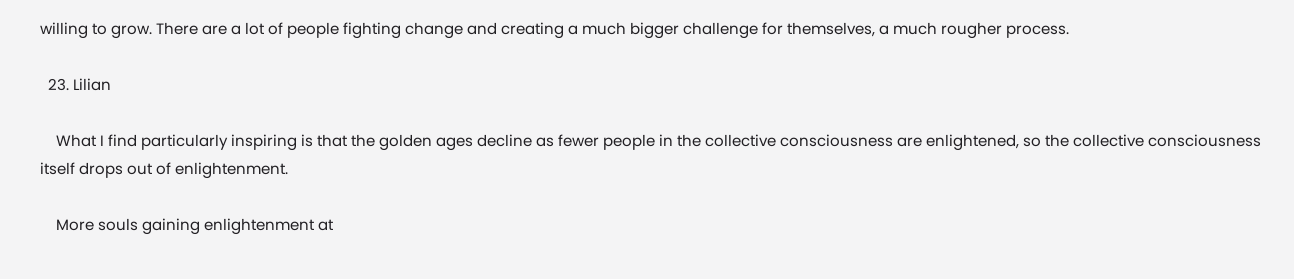willing to grow. There are a lot of people fighting change and creating a much bigger challenge for themselves, a much rougher process.

  23. Lilian

    What I find particularly inspiring is that the golden ages decline as fewer people in the collective consciousness are enlightened, so the collective consciousness itself drops out of enlightenment.

    More souls gaining enlightenment at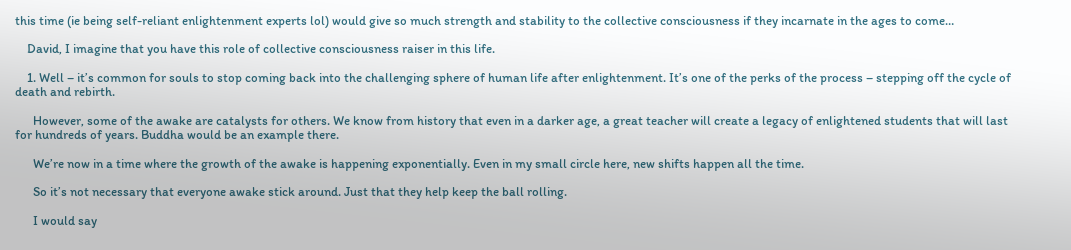this time (ie being self-reliant enlightenment experts lol) would give so much strength and stability to the collective consciousness if they incarnate in the ages to come…

    David, I imagine that you have this role of collective consciousness raiser in this life.

    1. Well – it’s common for souls to stop coming back into the challenging sphere of human life after enlightenment. It’s one of the perks of the process – stepping off the cycle of death and rebirth.

      However, some of the awake are catalysts for others. We know from history that even in a darker age, a great teacher will create a legacy of enlightened students that will last for hundreds of years. Buddha would be an example there.

      We’re now in a time where the growth of the awake is happening exponentially. Even in my small circle here, new shifts happen all the time.

      So it’s not necessary that everyone awake stick around. Just that they help keep the ball rolling.

      I would say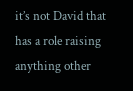it’s not David that has a role raising anything other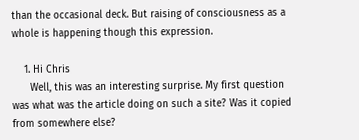than the occasional deck. But raising of consciousness as a whole is happening though this expression.

    1. Hi Chris
      Well, this was an interesting surprise. My first question was what was the article doing on such a site? Was it copied from somewhere else?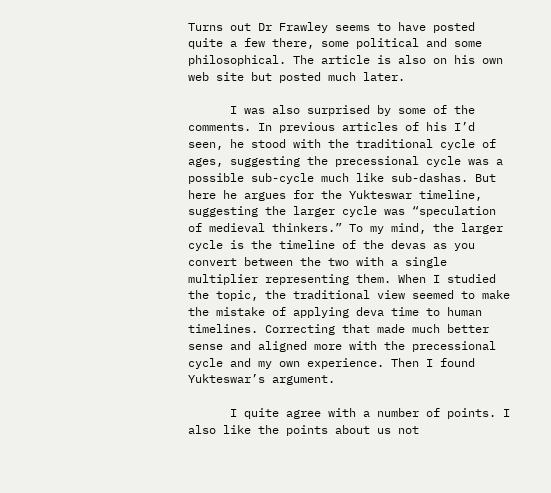Turns out Dr Frawley seems to have posted quite a few there, some political and some philosophical. The article is also on his own web site but posted much later.

      I was also surprised by some of the comments. In previous articles of his I’d seen, he stood with the traditional cycle of ages, suggesting the precessional cycle was a possible sub-cycle much like sub-dashas. But here he argues for the Yukteswar timeline, suggesting the larger cycle was “speculation of medieval thinkers.” To my mind, the larger cycle is the timeline of the devas as you convert between the two with a single multiplier representing them. When I studied the topic, the traditional view seemed to make the mistake of applying deva time to human timelines. Correcting that made much better sense and aligned more with the precessional cycle and my own experience. Then I found Yukteswar’s argument.

      I quite agree with a number of points. I also like the points about us not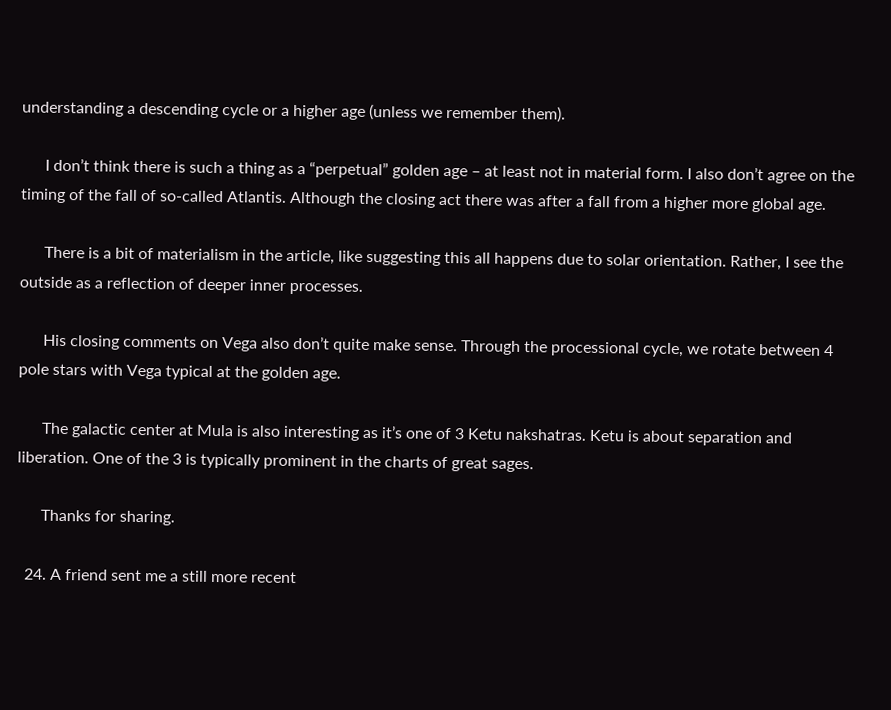understanding a descending cycle or a higher age (unless we remember them).

      I don’t think there is such a thing as a “perpetual” golden age – at least not in material form. I also don’t agree on the timing of the fall of so-called Atlantis. Although the closing act there was after a fall from a higher more global age.

      There is a bit of materialism in the article, like suggesting this all happens due to solar orientation. Rather, I see the outside as a reflection of deeper inner processes.

      His closing comments on Vega also don’t quite make sense. Through the processional cycle, we rotate between 4 pole stars with Vega typical at the golden age.

      The galactic center at Mula is also interesting as it’s one of 3 Ketu nakshatras. Ketu is about separation and liberation. One of the 3 is typically prominent in the charts of great sages.

      Thanks for sharing.

  24. A friend sent me a still more recent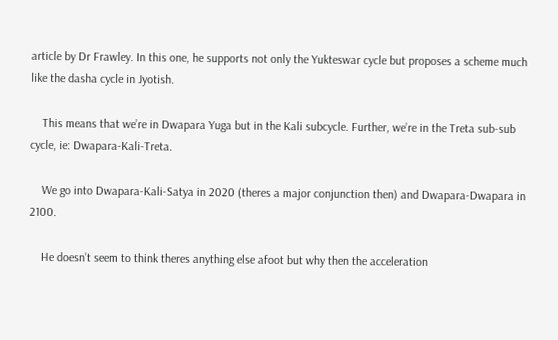article by Dr Frawley. In this one, he supports not only the Yukteswar cycle but proposes a scheme much like the dasha cycle in Jyotish.

    This means that we’re in Dwapara Yuga but in the Kali subcycle. Further, we’re in the Treta sub-sub cycle, ie: Dwapara-Kali-Treta.

    We go into Dwapara-Kali-Satya in 2020 (theres a major conjunction then) and Dwapara-Dwapara in 2100.

    He doesn’t seem to think theres anything else afoot but why then the acceleration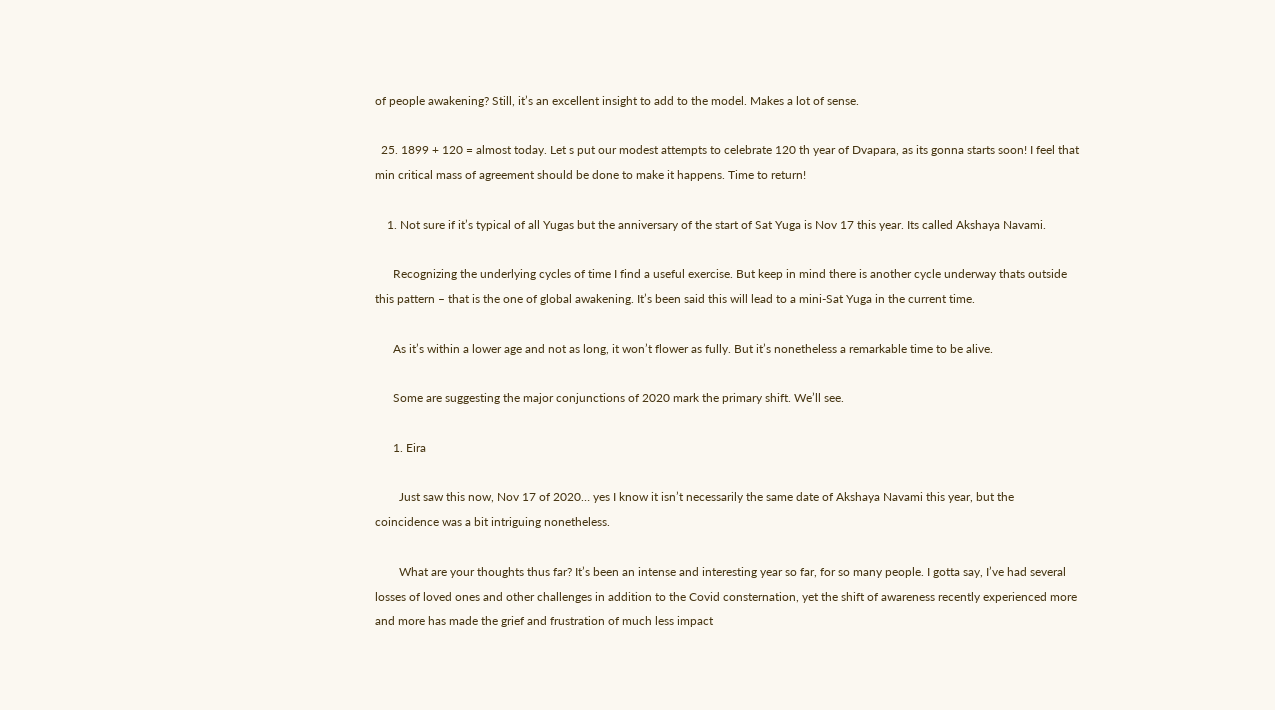of people awakening? Still, it’s an excellent insight to add to the model. Makes a lot of sense.

  25. 1899 + 120 = almost today. Let s put our modest attempts to celebrate 120 th year of Dvapara, as its gonna starts soon! I feel that min critical mass of agreement should be done to make it happens. Time to return!

    1. Not sure if it’s typical of all Yugas but the anniversary of the start of Sat Yuga is Nov 17 this year. Its called Akshaya Navami.

      Recognizing the underlying cycles of time I find a useful exercise. But keep in mind there is another cycle underway thats outside this pattern – that is the one of global awakening. It’s been said this will lead to a mini-Sat Yuga in the current time.

      As it’s within a lower age and not as long, it won’t flower as fully. But it’s nonetheless a remarkable time to be alive.

      Some are suggesting the major conjunctions of 2020 mark the primary shift. We’ll see.

      1. Eira

        Just saw this now, Nov 17 of 2020… yes I know it isn’t necessarily the same date of Akshaya Navami this year, but the coincidence was a bit intriguing nonetheless.

        What are your thoughts thus far? It’s been an intense and interesting year so far, for so many people. I gotta say, I’ve had several losses of loved ones and other challenges in addition to the Covid consternation, yet the shift of awareness recently experienced more and more has made the grief and frustration of much less impact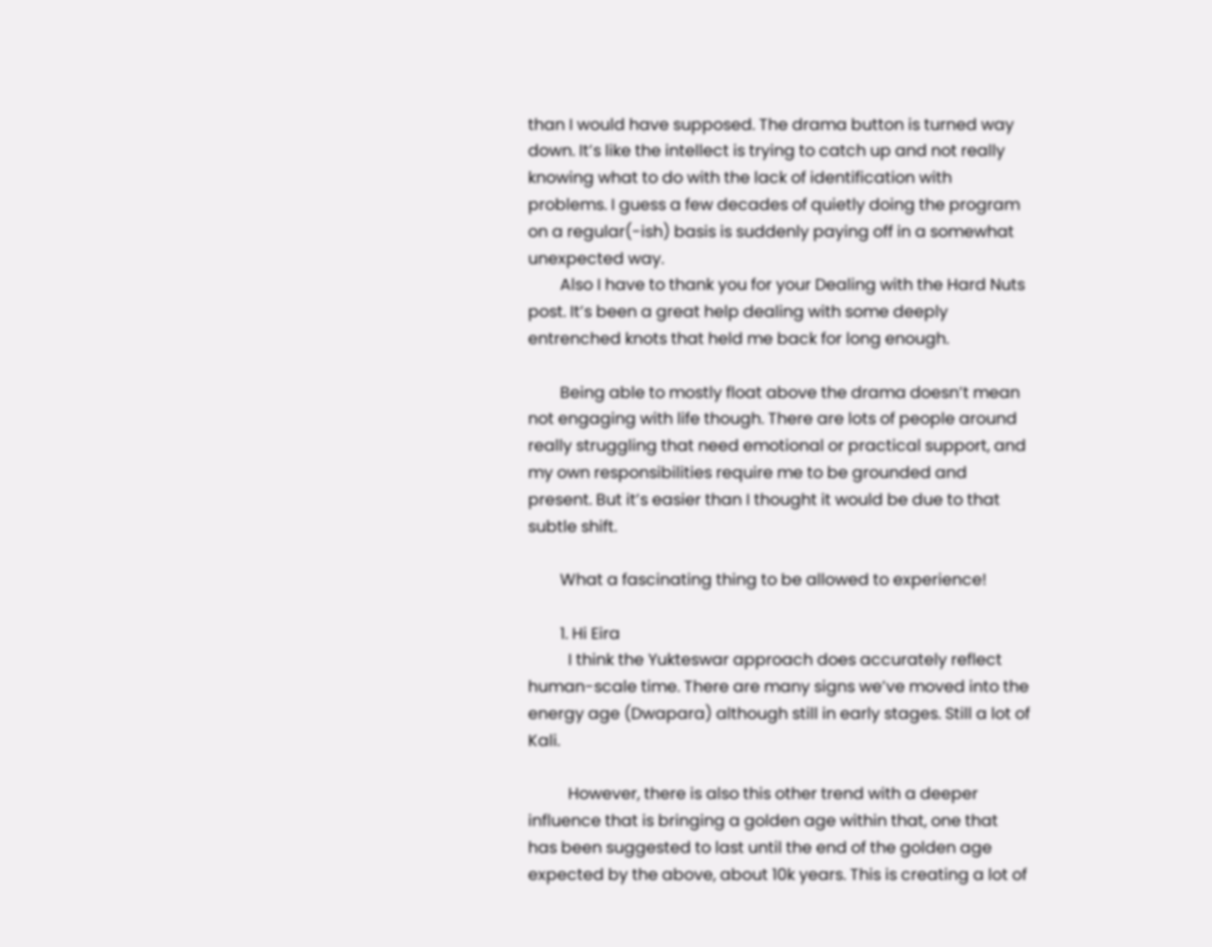than I would have supposed. The drama button is turned way down. It’s like the intellect is trying to catch up and not really knowing what to do with the lack of identification with problems. I guess a few decades of quietly doing the program on a regular(-ish) basis is suddenly paying off in a somewhat unexpected way.
        Also I have to thank you for your Dealing with the Hard Nuts post. It’s been a great help dealing with some deeply entrenched knots that held me back for long enough.

        Being able to mostly float above the drama doesn’t mean not engaging with life though. There are lots of people around really struggling that need emotional or practical support, and my own responsibilities require me to be grounded and present. But it’s easier than I thought it would be due to that subtle shift.

        What a fascinating thing to be allowed to experience!

        1. Hi Eira
          I think the Yukteswar approach does accurately reflect human-scale time. There are many signs we’ve moved into the energy age (Dwapara) although still in early stages. Still a lot of Kali.

          However, there is also this other trend with a deeper influence that is bringing a golden age within that, one that has been suggested to last until the end of the golden age expected by the above, about 10k years. This is creating a lot of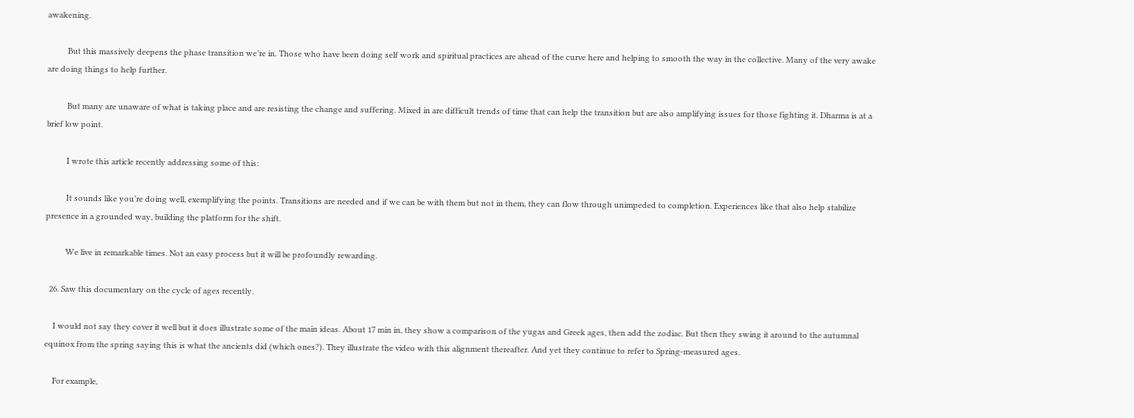awakening.

          But this massively deepens the phase transition we’re in. Those who have been doing self work and spiritual practices are ahead of the curve here and helping to smooth the way in the collective. Many of the very awake are doing things to help further.

          But many are unaware of what is taking place and are resisting the change and suffering. Mixed in are difficult trends of time that can help the transition but are also amplifying issues for those fighting it. Dharma is at a brief low point.

          I wrote this article recently addressing some of this:

          It sounds like you’re doing well, exemplifying the points. Transitions are needed and if we can be with them but not in them, they can flow through unimpeded to completion. Experiences like that also help stabilize presence in a grounded way, building the platform for the shift.

          We live in remarkable times. Not an easy process but it will be profoundly rewarding.

  26. Saw this documentary on the cycle of ages recently.

    I would not say they cover it well but it does illustrate some of the main ideas. About 17 min in, they show a comparison of the yugas and Greek ages, then add the zodiac. But then they swing it around to the autumnal equinox from the spring saying this is what the ancients did (which ones?). They illustrate the video with this alignment thereafter. And yet they continue to refer to Spring-measured ages.

    For example,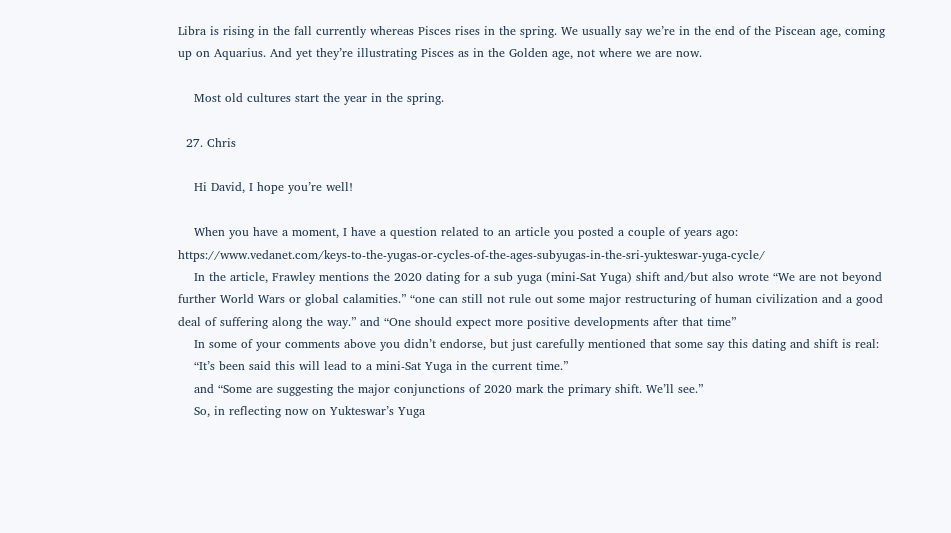Libra is rising in the fall currently whereas Pisces rises in the spring. We usually say we’re in the end of the Piscean age, coming up on Aquarius. And yet they’re illustrating Pisces as in the Golden age, not where we are now.

    Most old cultures start the year in the spring.

  27. Chris

    Hi David, I hope you’re well!

    When you have a moment, I have a question related to an article you posted a couple of years ago: https://www.vedanet.com/keys-to-the-yugas-or-cycles-of-the-ages-subyugas-in-the-sri-yukteswar-yuga-cycle/
    In the article, Frawley mentions the 2020 dating for a sub yuga (mini-Sat Yuga) shift and/but also wrote “We are not beyond further World Wars or global calamities.” “one can still not rule out some major restructuring of human civilization and a good deal of suffering along the way.” and “One should expect more positive developments after that time”
    In some of your comments above you didn’t endorse, but just carefully mentioned that some say this dating and shift is real:
    “It’s been said this will lead to a mini-Sat Yuga in the current time.”
    and “Some are suggesting the major conjunctions of 2020 mark the primary shift. We’ll see.”
    So, in reflecting now on Yukteswar’s Yuga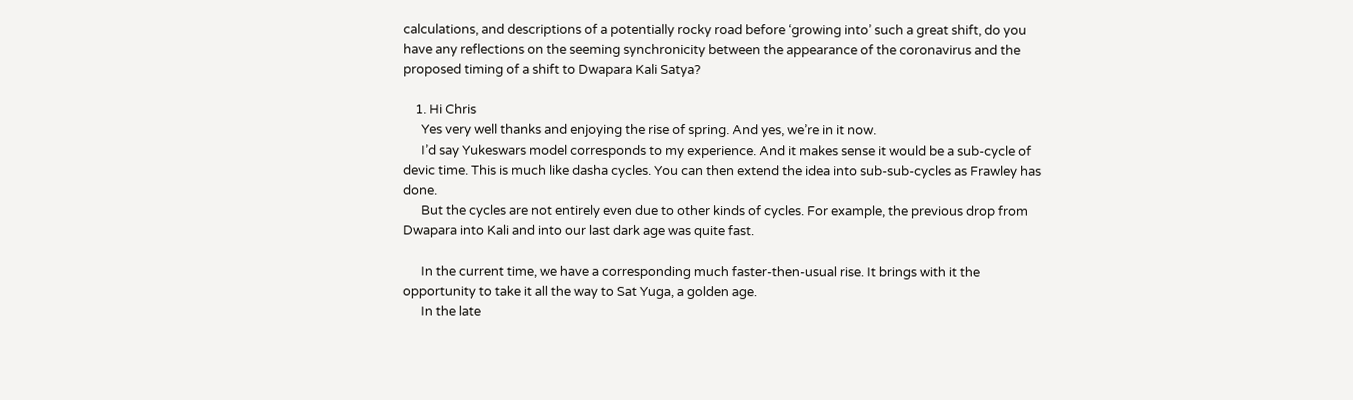calculations, and descriptions of a potentially rocky road before ‘growing into’ such a great shift, do you have any reflections on the seeming synchronicity between the appearance of the coronavirus and the proposed timing of a shift to Dwapara Kali Satya?

    1. Hi Chris
      Yes very well thanks and enjoying the rise of spring. And yes, we’re in it now.
      I’d say Yukeswars model corresponds to my experience. And it makes sense it would be a sub-cycle of devic time. This is much like dasha cycles. You can then extend the idea into sub-sub-cycles as Frawley has done.
      But the cycles are not entirely even due to other kinds of cycles. For example, the previous drop from Dwapara into Kali and into our last dark age was quite fast.

      In the current time, we have a corresponding much faster-then-usual rise. It brings with it the opportunity to take it all the way to Sat Yuga, a golden age.
      In the late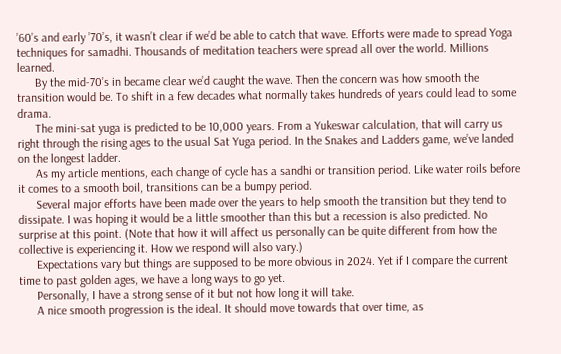’60’s and early ’70’s, it wasn’t clear if we’d be able to catch that wave. Efforts were made to spread Yoga techniques for samadhi. Thousands of meditation teachers were spread all over the world. Millions learned.
      By the mid-70’s in became clear we’d caught the wave. Then the concern was how smooth the transition would be. To shift in a few decades what normally takes hundreds of years could lead to some drama.
      The mini-sat yuga is predicted to be 10,000 years. From a Yukeswar calculation, that will carry us right through the rising ages to the usual Sat Yuga period. In the Snakes and Ladders game, we’ve landed on the longest ladder.
      As my article mentions, each change of cycle has a sandhi or transition period. Like water roils before it comes to a smooth boil, transitions can be a bumpy period.
      Several major efforts have been made over the years to help smooth the transition but they tend to dissipate. I was hoping it would be a little smoother than this but a recession is also predicted. No surprise at this point. (Note that how it will affect us personally can be quite different from how the collective is experiencing it. How we respond will also vary.)
      Expectations vary but things are supposed to be more obvious in 2024. Yet if I compare the current time to past golden ages, we have a long ways to go yet.
      Personally, I have a strong sense of it but not how long it will take.
      A nice smooth progression is the ideal. It should move towards that over time, as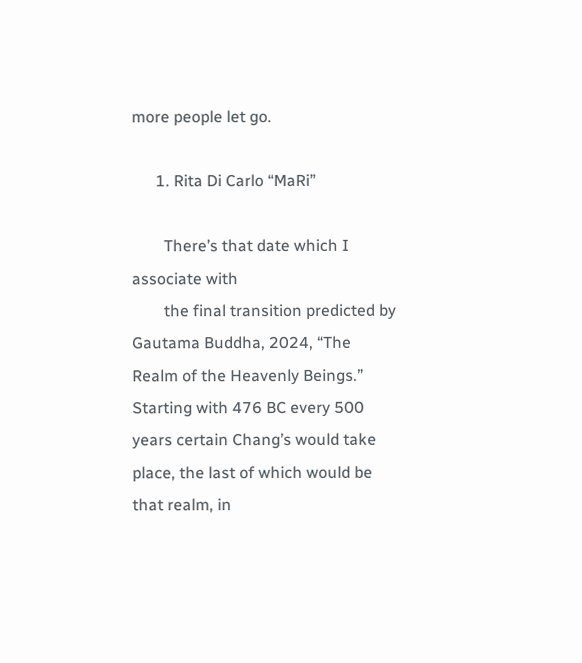more people let go.

      1. Rita Di Carlo “MaRi”

        There’s that date which I associate with
        the final transition predicted by Gautama Buddha, 2024, “The Realm of the Heavenly Beings.” Starting with 476 BC every 500 years certain Chang’s would take place, the last of which would be that realm, in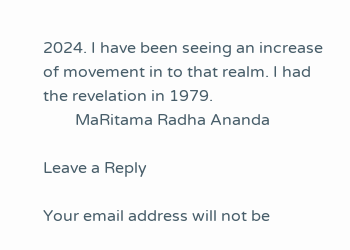2024. I have been seeing an increase of movement in to that realm. I had the revelation in 1979.
        MaRitama Radha Ananda

Leave a Reply

Your email address will not be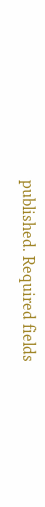published. Required fields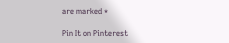are marked *

Pin It on Pinterest